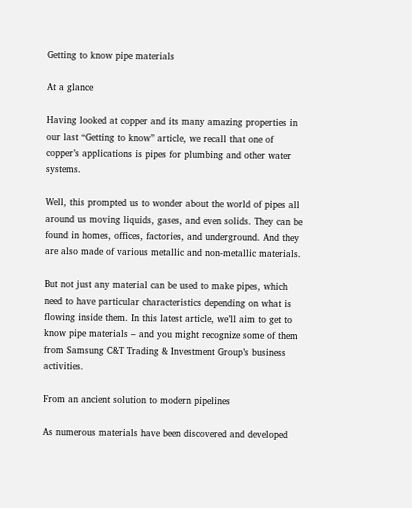Getting to know pipe materials

At a glance

Having looked at copper and its many amazing properties in our last “Getting to know” article, we recall that one of copper’s applications is pipes for plumbing and other water systems.

Well, this prompted us to wonder about the world of pipes all around us moving liquids, gases, and even solids. They can be found in homes, offices, factories, and underground. And they are also made of various metallic and non-metallic materials.

But not just any material can be used to make pipes, which need to have particular characteristics depending on what is flowing inside them. In this latest article, we’ll aim to get to know pipe materials – and you might recognize some of them from Samsung C&T Trading & Investment Group’s business activities.

From an ancient solution to modern pipelines

As numerous materials have been discovered and developed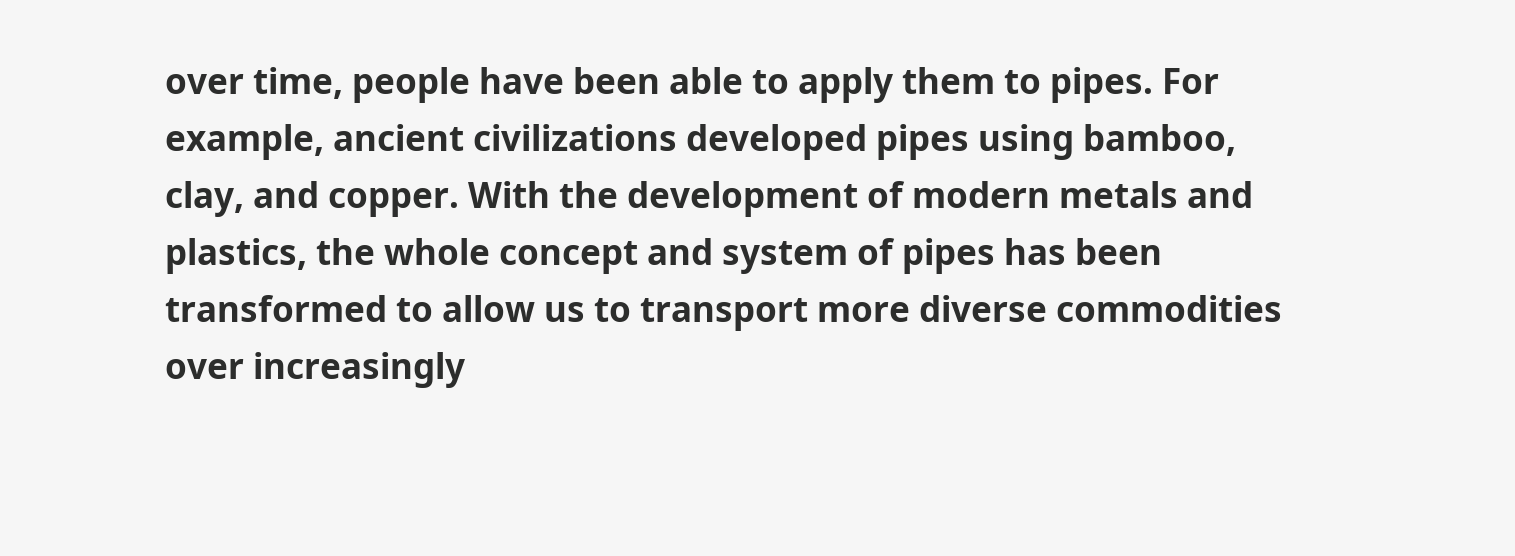over time, people have been able to apply them to pipes. For example, ancient civilizations developed pipes using bamboo, clay, and copper. With the development of modern metals and plastics, the whole concept and system of pipes has been transformed to allow us to transport more diverse commodities over increasingly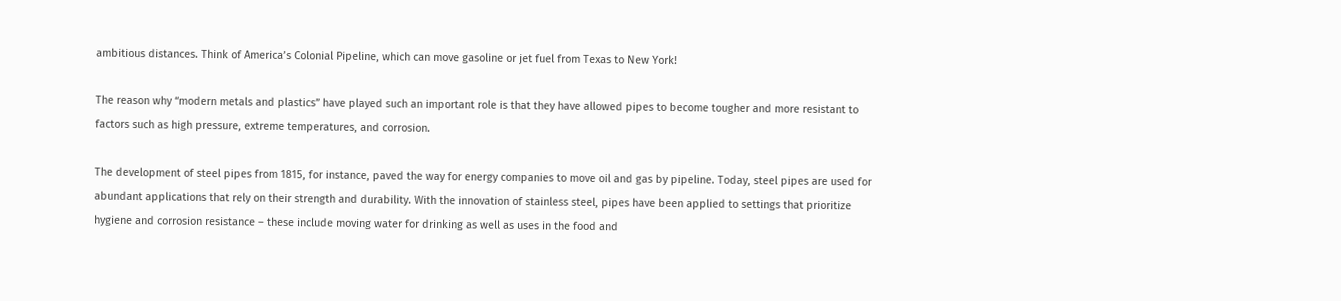ambitious distances. Think of America’s Colonial Pipeline, which can move gasoline or jet fuel from Texas to New York!

The reason why “modern metals and plastics” have played such an important role is that they have allowed pipes to become tougher and more resistant to factors such as high pressure, extreme temperatures, and corrosion.

The development of steel pipes from 1815, for instance, paved the way for energy companies to move oil and gas by pipeline. Today, steel pipes are used for abundant applications that rely on their strength and durability. With the innovation of stainless steel, pipes have been applied to settings that prioritize hygiene and corrosion resistance – these include moving water for drinking as well as uses in the food and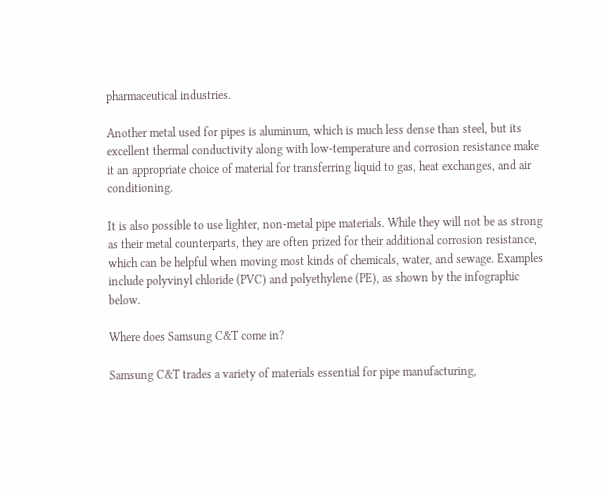pharmaceutical industries.

Another metal used for pipes is aluminum, which is much less dense than steel, but its excellent thermal conductivity along with low-temperature and corrosion resistance make it an appropriate choice of material for transferring liquid to gas, heat exchanges, and air conditioning.

It is also possible to use lighter, non-metal pipe materials. While they will not be as strong as their metal counterparts, they are often prized for their additional corrosion resistance, which can be helpful when moving most kinds of chemicals, water, and sewage. Examples include polyvinyl chloride (PVC) and polyethylene (PE), as shown by the infographic below.

Where does Samsung C&T come in?

Samsung C&T trades a variety of materials essential for pipe manufacturing,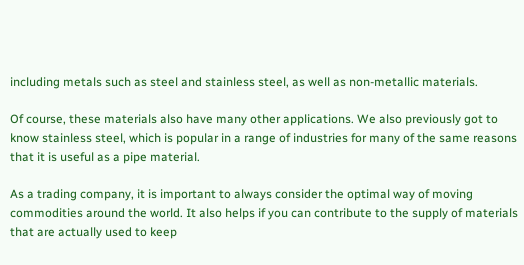including metals such as steel and stainless steel, as well as non-metallic materials.

Of course, these materials also have many other applications. We also previously got to know stainless steel, which is popular in a range of industries for many of the same reasons that it is useful as a pipe material.

As a trading company, it is important to always consider the optimal way of moving commodities around the world. It also helps if you can contribute to the supply of materials that are actually used to keep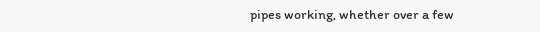pipes working, whether over a few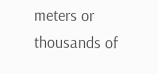meters or thousands of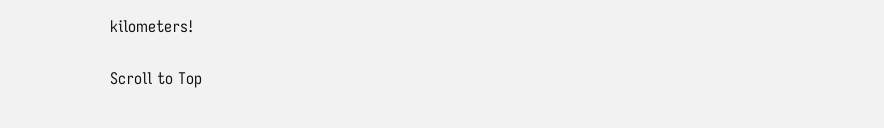kilometers!

Scroll to Top